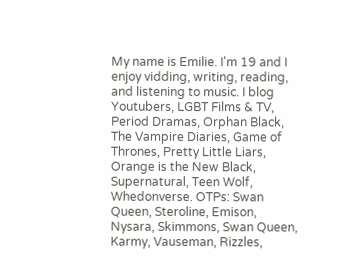My name is Emilie. I'm 19 and I enjoy vidding, writing, reading, and listening to music. I blog Youtubers, LGBT Films & TV, Period Dramas, Orphan Black, The Vampire Diaries, Game of Thrones, Pretty Little Liars, Orange is the New Black, Supernatural, Teen Wolf, Whedonverse. OTPs: Swan Queen, Steroline, Emison, Nysara, Skimmons, Swan Queen, Karmy, Vauseman, Rizzles,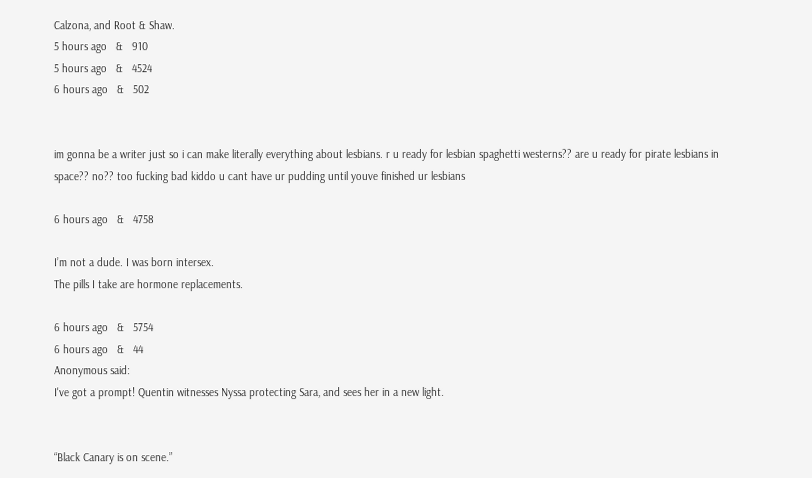Calzona, and Root & Shaw.
5 hours ago   &   910
5 hours ago   &   4524
6 hours ago   &   502


im gonna be a writer just so i can make literally everything about lesbians. r u ready for lesbian spaghetti westerns?? are u ready for pirate lesbians in space?? no?? too fucking bad kiddo u cant have ur pudding until youve finished ur lesbians

6 hours ago   &   4758

I’m not a dude. I was born intersex.
The pills I take are hormone replacements.

6 hours ago   &   5754
6 hours ago   &   44
Anonymous said:
I've got a prompt! Quentin witnesses Nyssa protecting Sara, and sees her in a new light.


“Black Canary is on scene.”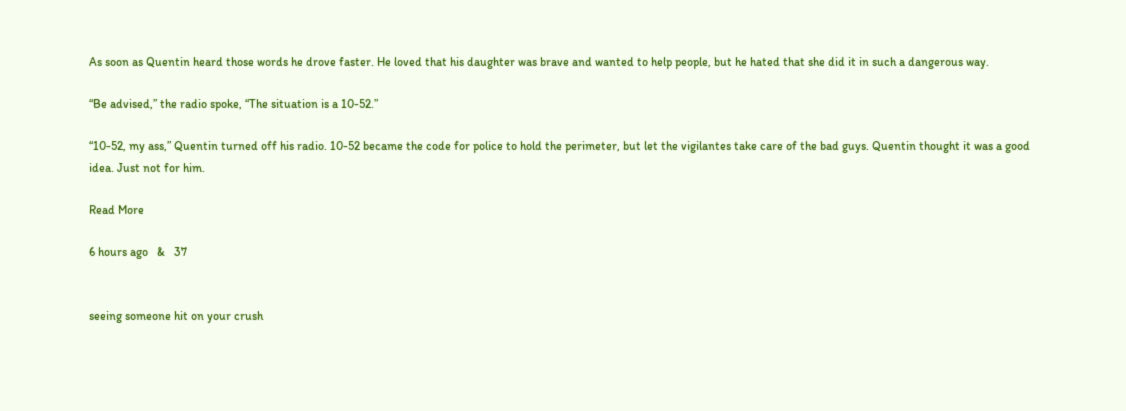As soon as Quentin heard those words he drove faster. He loved that his daughter was brave and wanted to help people, but he hated that she did it in such a dangerous way.

“Be advised,” the radio spoke, “The situation is a 10-52.”

“10-52, my ass,” Quentin turned off his radio. 10-52 became the code for police to hold the perimeter, but let the vigilantes take care of the bad guys. Quentin thought it was a good idea. Just not for him.

Read More

6 hours ago   &   37


seeing someone hit on your crush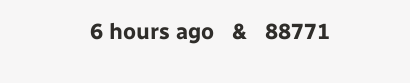6 hours ago   &   88771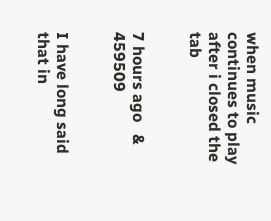when music continues to play after i closed the tab


7 hours ago   &   459509


I have long said that in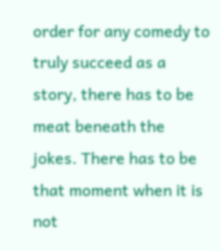order for any comedy to truly succeed as a story, there has to be meat beneath the jokes. There has to be that moment when it is not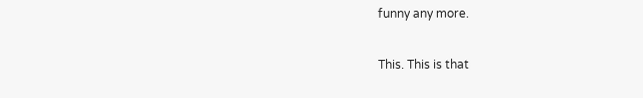funny any more.

This. This is that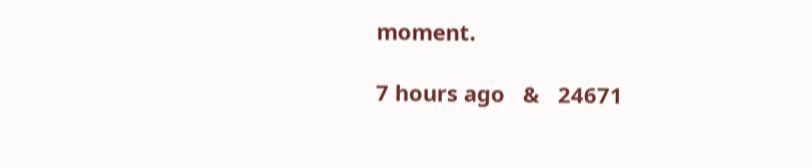moment.

7 hours ago   &   24671